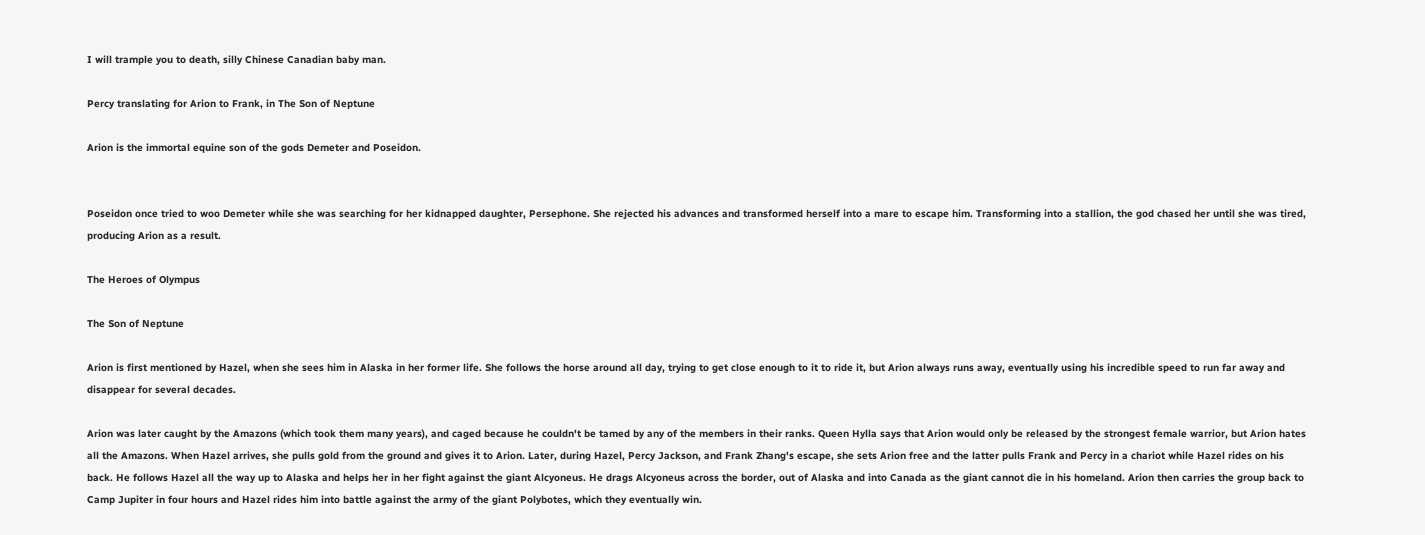I will trample you to death, silly Chinese Canadian baby man.

Percy translating for Arion to Frank, in The Son of Neptune

Arion is the immortal equine son of the gods Demeter and Poseidon.


Poseidon once tried to woo Demeter while she was searching for her kidnapped daughter, Persephone. She rejected his advances and transformed herself into a mare to escape him. Transforming into a stallion, the god chased her until she was tired, producing Arion as a result.

The Heroes of Olympus

The Son of Neptune

Arion is first mentioned by Hazel, when she sees him in Alaska in her former life. She follows the horse around all day, trying to get close enough to it to ride it, but Arion always runs away, eventually using his incredible speed to run far away and disappear for several decades.

Arion was later caught by the Amazons (which took them many years), and caged because he couldn't be tamed by any of the members in their ranks. Queen Hylla says that Arion would only be released by the strongest female warrior, but Arion hates all the Amazons. When Hazel arrives, she pulls gold from the ground and gives it to Arion. Later, during Hazel, Percy Jackson, and Frank Zhang's escape, she sets Arion free and the latter pulls Frank and Percy in a chariot while Hazel rides on his back. He follows Hazel all the way up to Alaska and helps her in her fight against the giant Alcyoneus. He drags Alcyoneus across the border, out of Alaska and into Canada as the giant cannot die in his homeland. Arion then carries the group back to Camp Jupiter in four hours and Hazel rides him into battle against the army of the giant Polybotes, which they eventually win.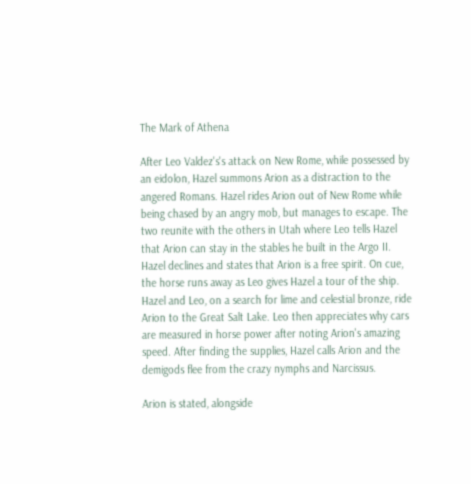The Mark of Athena

After Leo Valdez's's attack on New Rome, while possessed by an eidolon, Hazel summons Arion as a distraction to the angered Romans. Hazel rides Arion out of New Rome while being chased by an angry mob, but manages to escape. The two reunite with the others in Utah where Leo tells Hazel that Arion can stay in the stables he built in the Argo II. Hazel declines and states that Arion is a free spirit. On cue, the horse runs away as Leo gives Hazel a tour of the ship. Hazel and Leo, on a search for lime and celestial bronze, ride Arion to the Great Salt Lake. Leo then appreciates why cars are measured in horse power after noting Arion's amazing speed. After finding the supplies, Hazel calls Arion and the demigods flee from the crazy nymphs and Narcissus.

Arion is stated, alongside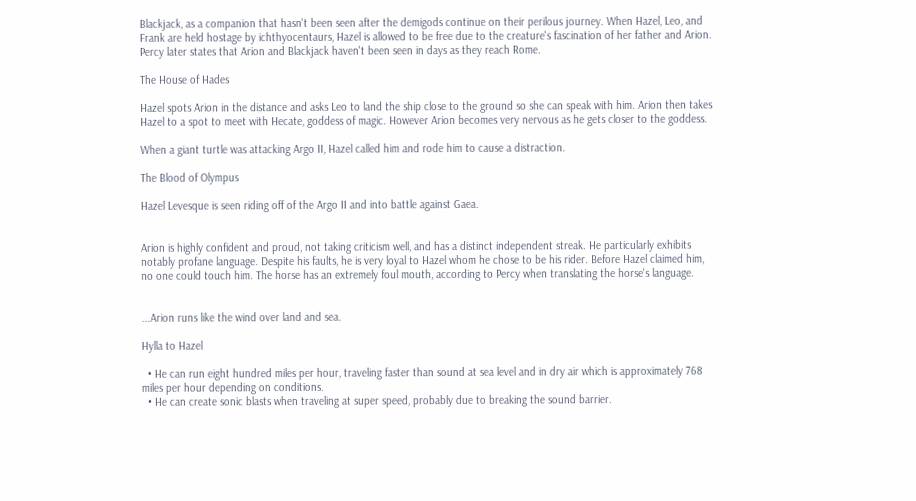Blackjack, as a companion that hasn't been seen after the demigods continue on their perilous journey. When Hazel, Leo, and Frank are held hostage by ichthyocentaurs, Hazel is allowed to be free due to the creature's fascination of her father and Arion. Percy later states that Arion and Blackjack haven't been seen in days as they reach Rome.

The House of Hades

Hazel spots Arion in the distance and asks Leo to land the ship close to the ground so she can speak with him. Arion then takes Hazel to a spot to meet with Hecate, goddess of magic. However Arion becomes very nervous as he gets closer to the goddess.

When a giant turtle was attacking Argo II, Hazel called him and rode him to cause a distraction.

The Blood of Olympus

Hazel Levesque is seen riding off of the Argo II and into battle against Gaea.


Arion is highly confident and proud, not taking criticism well, and has a distinct independent streak. He particularly exhibits notably profane language. Despite his faults, he is very loyal to Hazel whom he chose to be his rider. Before Hazel claimed him, no one could touch him. The horse has an extremely foul mouth, according to Percy when translating the horse's language.


...Arion runs like the wind over land and sea.

Hylla to Hazel

  • He can run eight hundred miles per hour, traveling faster than sound at sea level and in dry air which is approximately 768 miles per hour depending on conditions.
  • He can create sonic blasts when traveling at super speed, probably due to breaking the sound barrier.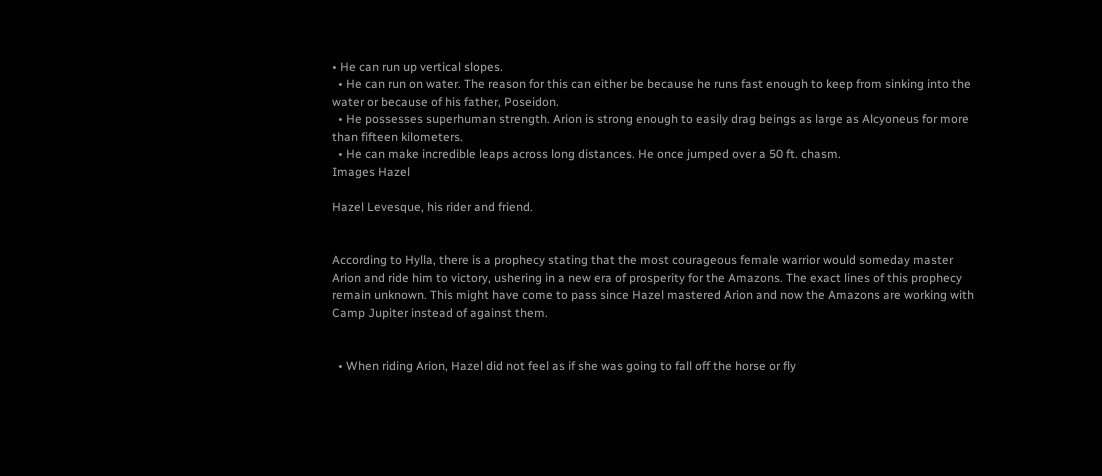• He can run up vertical slopes.
  • He can run on water. The reason for this can either be because he runs fast enough to keep from sinking into the water or because of his father, Poseidon.
  • He possesses superhuman strength. Arion is strong enough to easily drag beings as large as Alcyoneus for more than fifteen kilometers.
  • He can make incredible leaps across long distances. He once jumped over a 50 ft. chasm.
Images Hazel

Hazel Levesque, his rider and friend.


According to Hylla, there is a prophecy stating that the most courageous female warrior would someday master Arion and ride him to victory, ushering in a new era of prosperity for the Amazons. The exact lines of this prophecy remain unknown. This might have come to pass since Hazel mastered Arion and now the Amazons are working with Camp Jupiter instead of against them.


  • When riding Arion, Hazel did not feel as if she was going to fall off the horse or fly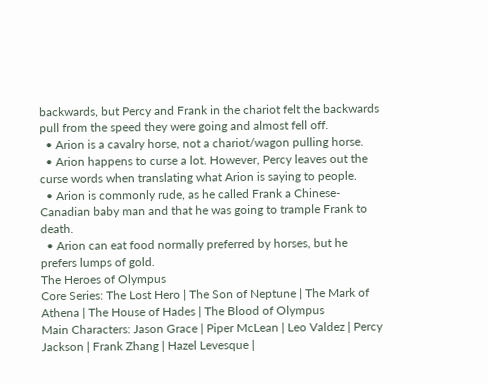backwards, but Percy and Frank in the chariot felt the backwards pull from the speed they were going and almost fell off.
  • Arion is a cavalry horse, not a chariot/wagon pulling horse.
  • Arion happens to curse a lot. However, Percy leaves out the curse words when translating what Arion is saying to people.
  • Arion is commonly rude, as he called Frank a Chinese-Canadian baby man and that he was going to trample Frank to death.
  • Arion can eat food normally preferred by horses, but he prefers lumps of gold.
The Heroes of Olympus
Core Series: The Lost Hero | The Son of Neptune | The Mark of Athena | The House of Hades | The Blood of Olympus
Main Characters: Jason Grace | Piper McLean | Leo Valdez | Percy Jackson | Frank Zhang | Hazel Levesque |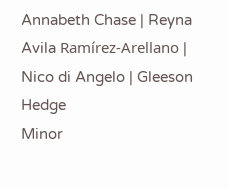Annabeth Chase | Reyna Avila Ramírez-Arellano | Nico di Angelo | Gleeson Hedge
Minor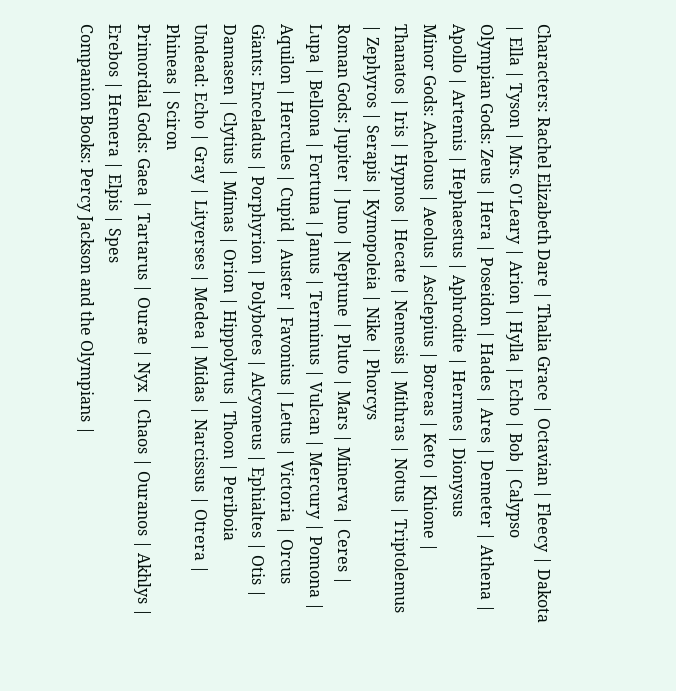Characters: Rachel Elizabeth Dare | Thalia Grace | Octavian | Fleecy | Dakota | Ella | Tyson | Mrs. O'Leary | Arion | Hylla | Echo | Bob | Calypso
Olympian Gods: Zeus | Hera | Poseidon | Hades | Ares | Demeter | Athena | Apollo | Artemis | Hephaestus | Aphrodite | Hermes | Dionysus
Minor Gods: Achelous | Aeolus | Asclepius | Boreas | Keto | Khione | Thanatos | Iris | Hypnos | Hecate | Nemesis | Mithras | Notus | Triptolemus | Zephyros | Serapis | Kymopoleia | Nike | Phorcys
Roman Gods: Jupiter | Juno | Neptune | Pluto | Mars | Minerva | Ceres | Lupa | Bellona | Fortuna | Janus | Terminus | Vulcan | Mercury | Pomona | Aquilon | Hercules | Cupid | Auster | Favonius | Letus | Victoria | Orcus
Giants: Enceladus | Porphyrion | Polybotes | Alcyoneus | Ephialtes | Otis | Damasen | Clytius | Mimas | Orion | Hippolytus | Thoon | Periboia
Undead: Echo | Gray | Lityerses | Medea | Midas | Narcissus | Otrera | Phineas | Sciron
Primordial Gods: Gaea | Tartarus | Ourae | Nyx | Chaos | Ouranos | Akhlys | Erebos | Hemera | Elpis | Spes
Companion Books: Percy Jackson and the Olympians |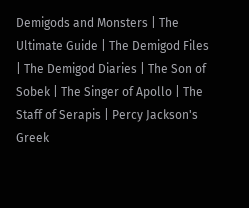Demigods and Monsters | The Ultimate Guide | The Demigod Files | The Demigod Diaries | The Son of Sobek | The Singer of Apollo | The Staff of Serapis | Percy Jackson's Greek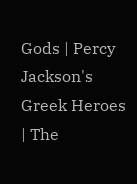Gods | Percy Jackson's Greek Heroes | The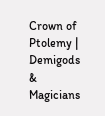Crown of Ptolemy | Demigods & Magicians